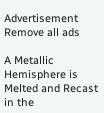Advertisement Remove all ads

A Metallic Hemisphere is Melted and Recast in the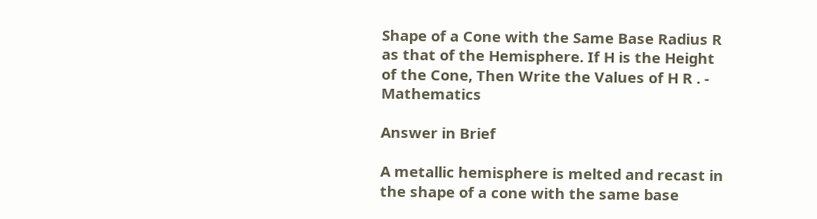Shape of a Cone with the Same Base Radius R as that of the Hemisphere. If H is the Height of the Cone, Then Write the Values of H R . - Mathematics

Answer in Brief

A metallic hemisphere is melted and recast in the shape of a cone with the same base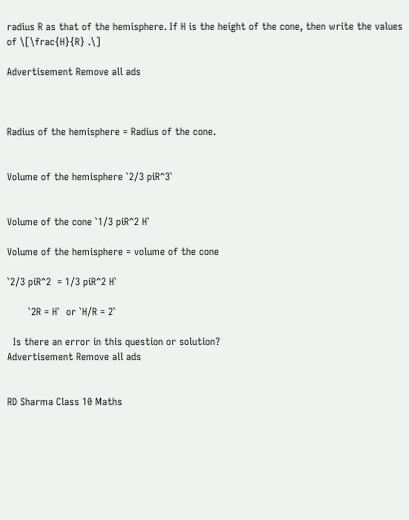radius R as that of the hemisphere. If H is the height of the cone, then write the values of \[\frac{H}{R} .\]

Advertisement Remove all ads



Radius of the hemisphere = Radius of the cone.


Volume of the hemisphere `2/3 piR^3`


Volume of the cone `1/3 piR^2 H`

Volume of the hemisphere = volume of the cone

`2/3 piR^2  = 1/3 piR^2 H`

       `2R = H`  or `H/R = 2`

  Is there an error in this question or solution?
Advertisement Remove all ads


RD Sharma Class 10 Maths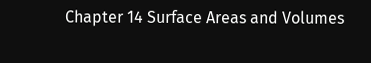Chapter 14 Surface Areas and Volumes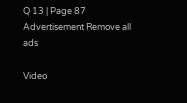Q 13 | Page 87
Advertisement Remove all ads

Video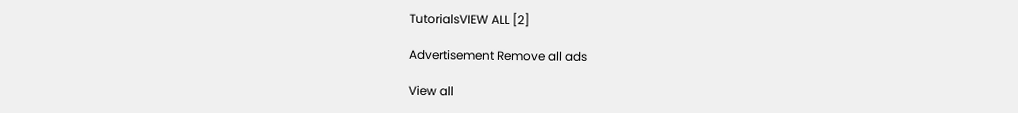TutorialsVIEW ALL [2]

Advertisement Remove all ads

View all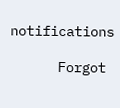notifications

      Forgot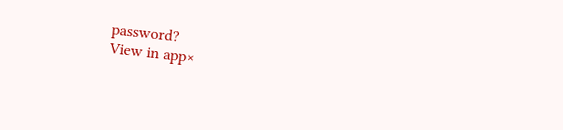password?
View in app×